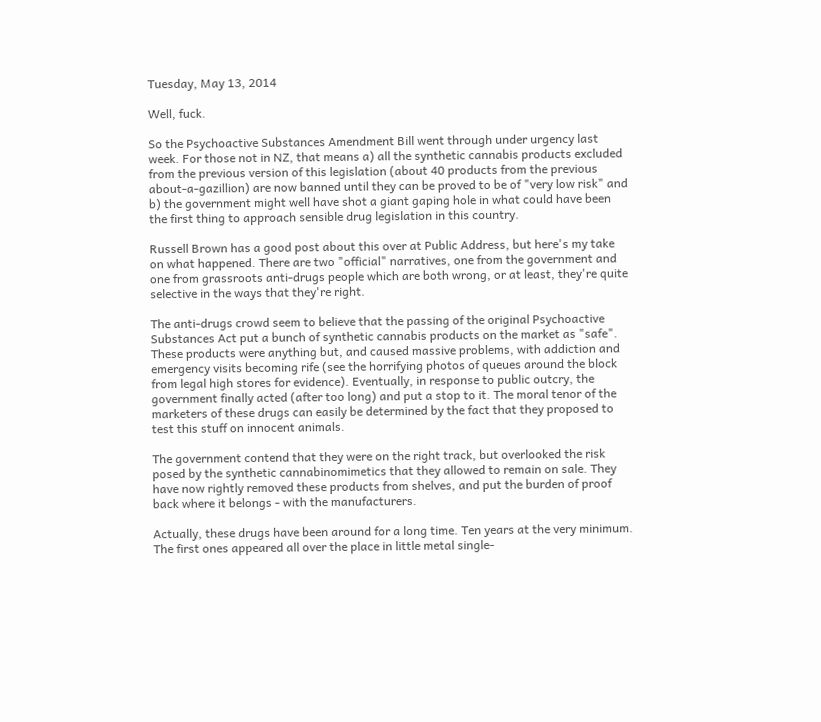Tuesday, May 13, 2014

Well, fuck.

So the Psychoactive Substances Amendment Bill went through under urgency last week. For those not in NZ, that means a) all the synthetic cannabis products excluded from the previous version of this legislation (about 40 products from the previous about-a-gazillion) are now banned until they can be proved to be of "very low risk" and b) the government might well have shot a giant gaping hole in what could have been the first thing to approach sensible drug legislation in this country.

Russell Brown has a good post about this over at Public Address, but here's my take on what happened. There are two "official" narratives, one from the government and one from grassroots anti-drugs people which are both wrong, or at least, they're quite selective in the ways that they're right.

The anti-drugs crowd seem to believe that the passing of the original Psychoactive Substances Act put a bunch of synthetic cannabis products on the market as "safe". These products were anything but, and caused massive problems, with addiction and emergency visits becoming rife (see the horrifying photos of queues around the block from legal high stores for evidence). Eventually, in response to public outcry, the government finally acted (after too long) and put a stop to it. The moral tenor of the marketers of these drugs can easily be determined by the fact that they proposed to test this stuff on innocent animals.

The government contend that they were on the right track, but overlooked the risk posed by the synthetic cannabinomimetics that they allowed to remain on sale. They have now rightly removed these products from shelves, and put the burden of proof back where it belongs - with the manufacturers.

Actually, these drugs have been around for a long time. Ten years at the very minimum. The first ones appeared all over the place in little metal single-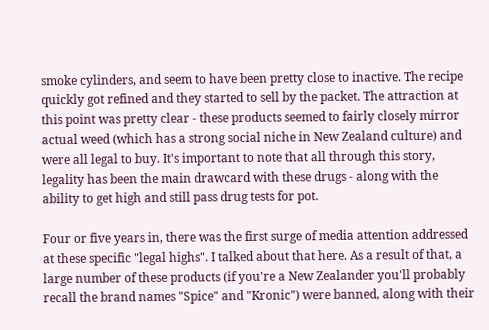smoke cylinders, and seem to have been pretty close to inactive. The recipe quickly got refined and they started to sell by the packet. The attraction at this point was pretty clear - these products seemed to fairly closely mirror actual weed (which has a strong social niche in New Zealand culture) and were all legal to buy. It's important to note that all through this story, legality has been the main drawcard with these drugs - along with the ability to get high and still pass drug tests for pot.

Four or five years in, there was the first surge of media attention addressed at these specific "legal highs". I talked about that here. As a result of that, a large number of these products (if you're a New Zealander you'll probably recall the brand names "Spice" and "Kronic") were banned, along with their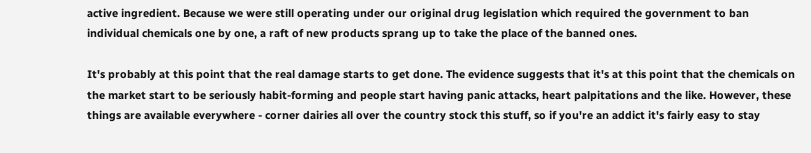active ingredient. Because we were still operating under our original drug legislation which required the government to ban individual chemicals one by one, a raft of new products sprang up to take the place of the banned ones.

It's probably at this point that the real damage starts to get done. The evidence suggests that it's at this point that the chemicals on the market start to be seriously habit-forming and people start having panic attacks, heart palpitations and the like. However, these things are available everywhere - corner dairies all over the country stock this stuff, so if you're an addict it's fairly easy to stay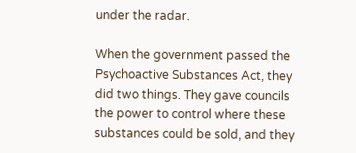under the radar.

When the government passed the Psychoactive Substances Act, they did two things. They gave councils the power to control where these substances could be sold, and they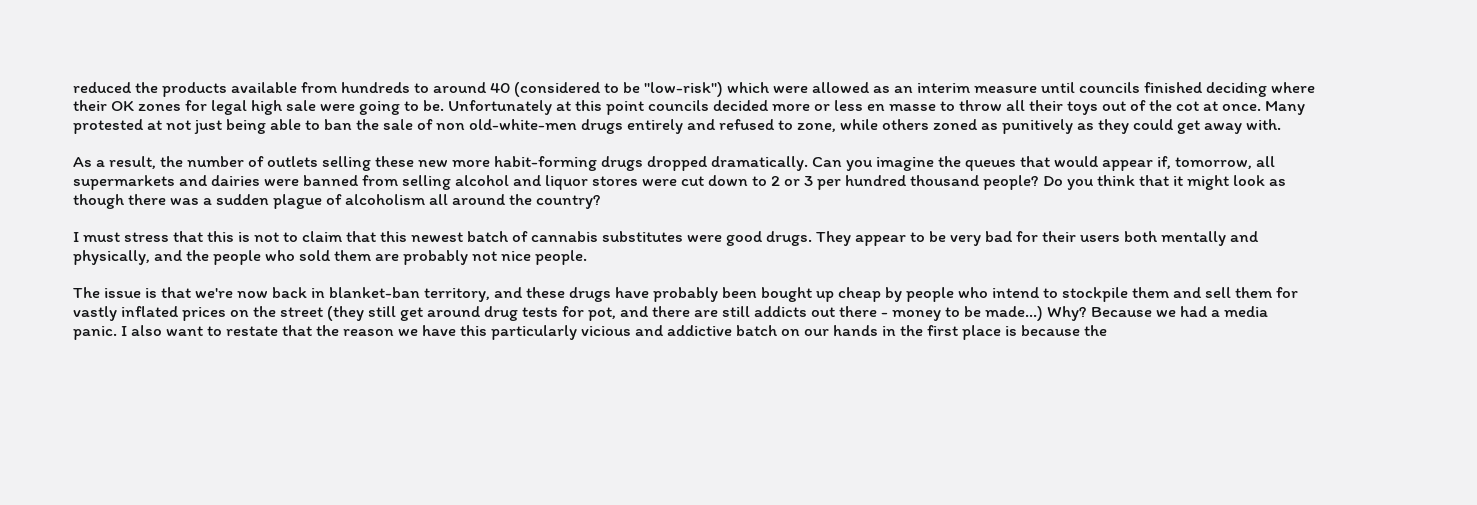reduced the products available from hundreds to around 40 (considered to be "low-risk") which were allowed as an interim measure until councils finished deciding where their OK zones for legal high sale were going to be. Unfortunately at this point councils decided more or less en masse to throw all their toys out of the cot at once. Many protested at not just being able to ban the sale of non old-white-men drugs entirely and refused to zone, while others zoned as punitively as they could get away with.

As a result, the number of outlets selling these new more habit-forming drugs dropped dramatically. Can you imagine the queues that would appear if, tomorrow, all supermarkets and dairies were banned from selling alcohol and liquor stores were cut down to 2 or 3 per hundred thousand people? Do you think that it might look as though there was a sudden plague of alcoholism all around the country?

I must stress that this is not to claim that this newest batch of cannabis substitutes were good drugs. They appear to be very bad for their users both mentally and physically, and the people who sold them are probably not nice people.

The issue is that we're now back in blanket-ban territory, and these drugs have probably been bought up cheap by people who intend to stockpile them and sell them for vastly inflated prices on the street (they still get around drug tests for pot, and there are still addicts out there - money to be made...) Why? Because we had a media panic. I also want to restate that the reason we have this particularly vicious and addictive batch on our hands in the first place is because the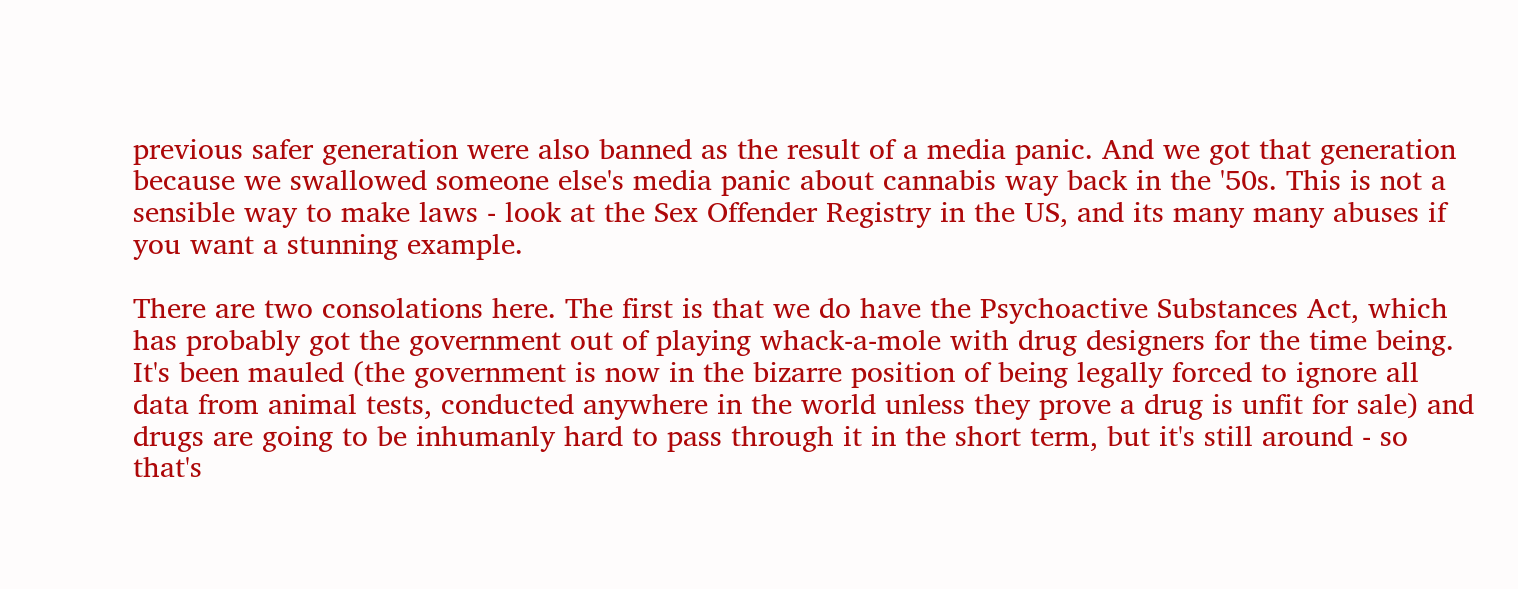previous safer generation were also banned as the result of a media panic. And we got that generation because we swallowed someone else's media panic about cannabis way back in the '50s. This is not a sensible way to make laws - look at the Sex Offender Registry in the US, and its many many abuses if you want a stunning example.

There are two consolations here. The first is that we do have the Psychoactive Substances Act, which has probably got the government out of playing whack-a-mole with drug designers for the time being. It's been mauled (the government is now in the bizarre position of being legally forced to ignore all data from animal tests, conducted anywhere in the world unless they prove a drug is unfit for sale) and drugs are going to be inhumanly hard to pass through it in the short term, but it's still around - so that's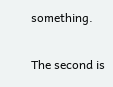something.

The second is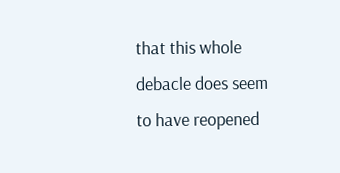that this whole debacle does seem to have reopened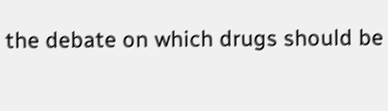the debate on which drugs should be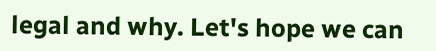legal and why. Let's hope we can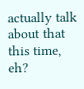actually talk about that this time, eh?